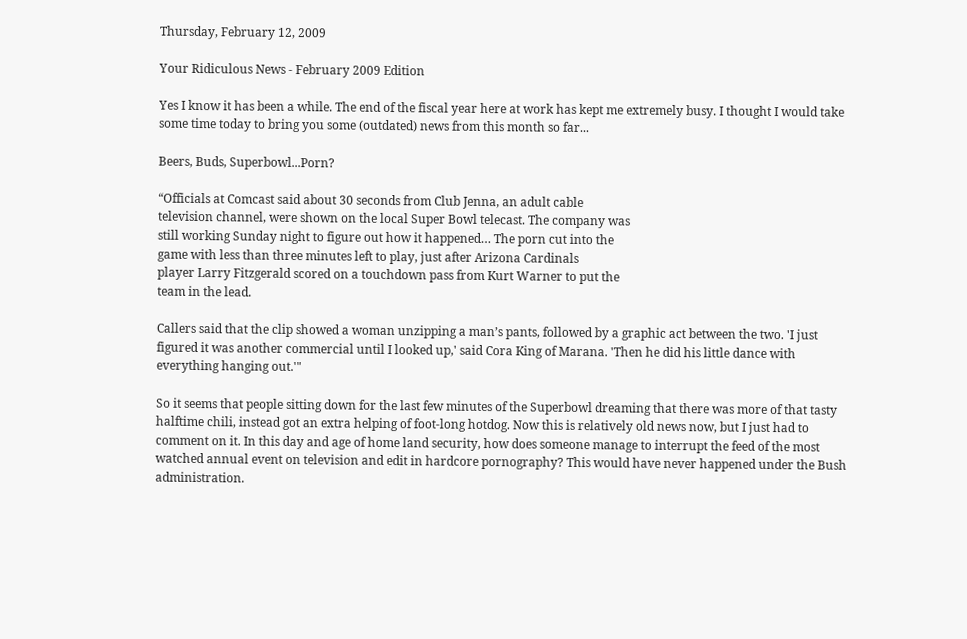Thursday, February 12, 2009

Your Ridiculous News - February 2009 Edition

Yes I know it has been a while. The end of the fiscal year here at work has kept me extremely busy. I thought I would take some time today to bring you some (outdated) news from this month so far...

Beers, Buds, Superbowl...Porn?

“Officials at Comcast said about 30 seconds from Club Jenna, an adult cable
television channel, were shown on the local Super Bowl telecast. The company was
still working Sunday night to figure out how it happened… The porn cut into the
game with less than three minutes left to play, just after Arizona Cardinals
player Larry Fitzgerald scored on a touchdown pass from Kurt Warner to put the
team in the lead.

Callers said that the clip showed a woman unzipping a man’s pants, followed by a graphic act between the two. 'I just figured it was another commercial until I looked up,' said Cora King of Marana. 'Then he did his little dance with everything hanging out.'"

So it seems that people sitting down for the last few minutes of the Superbowl dreaming that there was more of that tasty halftime chili, instead got an extra helping of foot-long hotdog. Now this is relatively old news now, but I just had to comment on it. In this day and age of home land security, how does someone manage to interrupt the feed of the most watched annual event on television and edit in hardcore pornography? This would have never happened under the Bush administration.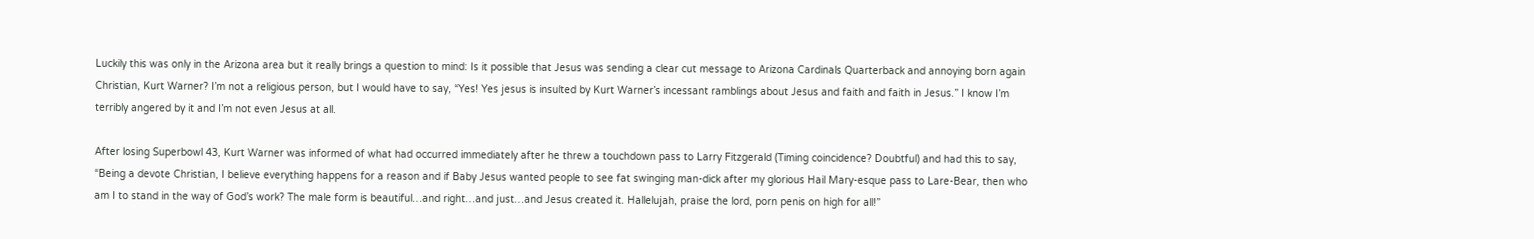Luckily this was only in the Arizona area but it really brings a question to mind: Is it possible that Jesus was sending a clear cut message to Arizona Cardinals Quarterback and annoying born again Christian, Kurt Warner? I’m not a religious person, but I would have to say, “Yes! Yes jesus is insulted by Kurt Warner’s incessant ramblings about Jesus and faith and faith in Jesus.” I know I’m terribly angered by it and I’m not even Jesus at all.

After losing Superbowl 43, Kurt Warner was informed of what had occurred immediately after he threw a touchdown pass to Larry Fitzgerald (Timing coincidence? Doubtful) and had this to say, “Being a devote Christian, I believe everything happens for a reason and if Baby Jesus wanted people to see fat swinging man-dick after my glorious Hail Mary-esque pass to Lare-Bear, then who am I to stand in the way of God’s work? The male form is beautiful…and right…and just…and Jesus created it. Hallelujah, praise the lord, porn penis on high for all!”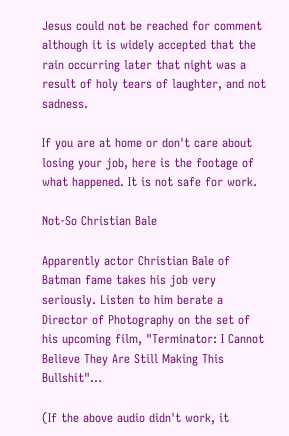Jesus could not be reached for comment although it is widely accepted that the rain occurring later that night was a result of holy tears of laughter, and not sadness.

If you are at home or don't care about losing your job, here is the footage of what happened. It is not safe for work.

Not-So Christian Bale

Apparently actor Christian Bale of Batman fame takes his job very seriously. Listen to him berate a Director of Photography on the set of his upcoming film, "Terminator: I Cannot Believe They Are Still Making This Bullshit"...

(If the above audio didn't work, it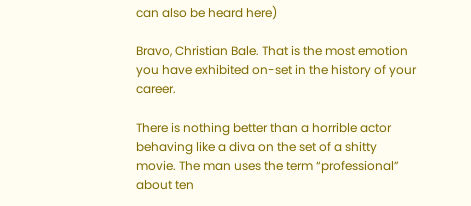can also be heard here)

Bravo, Christian Bale. That is the most emotion you have exhibited on-set in the history of your career.

There is nothing better than a horrible actor behaving like a diva on the set of a shitty movie. The man uses the term “professional” about ten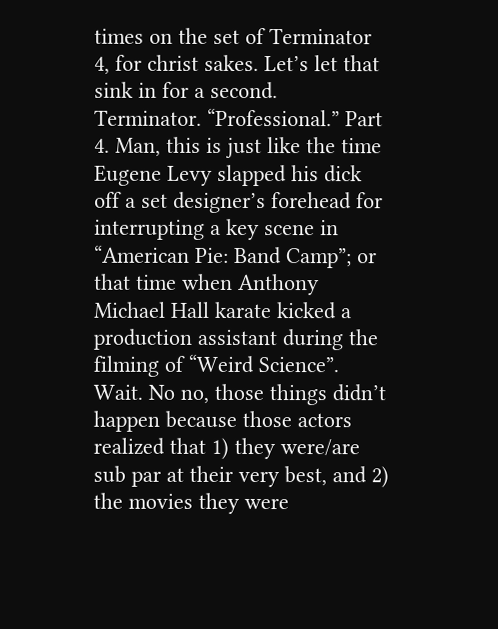times on the set of Terminator 4, for christ sakes. Let’s let that sink in for a second. Terminator. “Professional.” Part 4. Man, this is just like the time Eugene Levy slapped his dick off a set designer’s forehead for interrupting a key scene in “American Pie: Band Camp”; or that time when Anthony Michael Hall karate kicked a production assistant during the filming of “Weird Science”. Wait. No no, those things didn’t happen because those actors realized that 1) they were/are sub par at their very best, and 2) the movies they were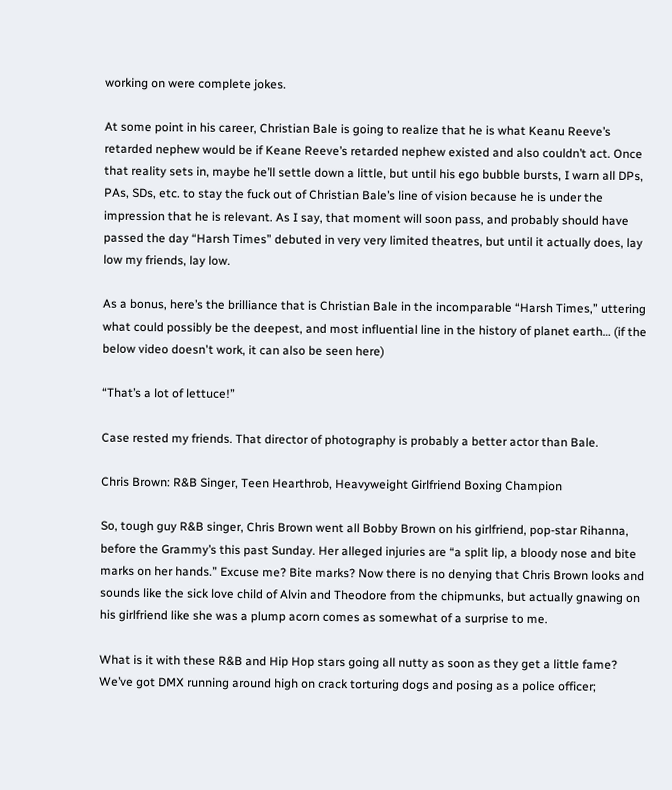working on were complete jokes.

At some point in his career, Christian Bale is going to realize that he is what Keanu Reeve’s retarded nephew would be if Keane Reeve’s retarded nephew existed and also couldn’t act. Once that reality sets in, maybe he’ll settle down a little, but until his ego bubble bursts, I warn all DPs, PAs, SDs, etc. to stay the fuck out of Christian Bale’s line of vision because he is under the impression that he is relevant. As I say, that moment will soon pass, and probably should have passed the day “Harsh Times” debuted in very very limited theatres, but until it actually does, lay low my friends, lay low.

As a bonus, here’s the brilliance that is Christian Bale in the incomparable “Harsh Times,” uttering what could possibly be the deepest, and most influential line in the history of planet earth… (if the below video doesn't work, it can also be seen here)

“That’s a lot of lettuce!”

Case rested my friends. That director of photography is probably a better actor than Bale.

Chris Brown: R&B Singer, Teen Hearthrob, Heavyweight Girlfriend Boxing Champion

So, tough guy R&B singer, Chris Brown went all Bobby Brown on his girlfriend, pop-star Rihanna, before the Grammy’s this past Sunday. Her alleged injuries are “a split lip, a bloody nose and bite marks on her hands.” Excuse me? Bite marks? Now there is no denying that Chris Brown looks and sounds like the sick love child of Alvin and Theodore from the chipmunks, but actually gnawing on his girlfriend like she was a plump acorn comes as somewhat of a surprise to me.

What is it with these R&B and Hip Hop stars going all nutty as soon as they get a little fame? We’ve got DMX running around high on crack torturing dogs and posing as a police officer;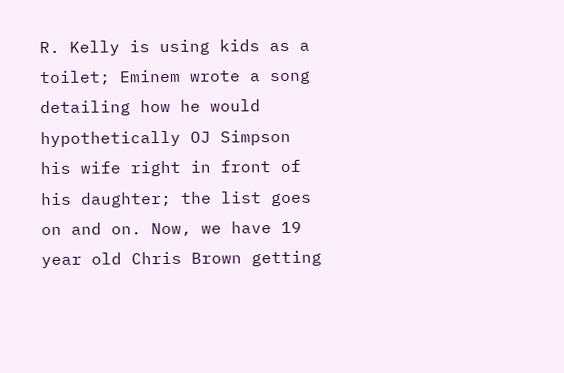R. Kelly is using kids as a toilet; Eminem wrote a song detailing how he would hypothetically OJ Simpson his wife right in front of his daughter; the list goes on and on. Now, we have 19 year old Chris Brown getting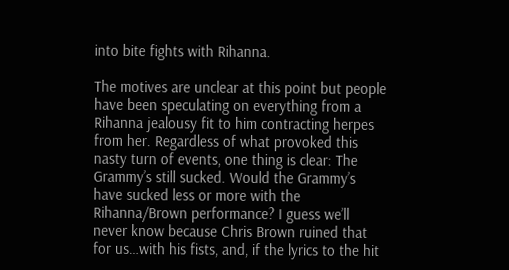into bite fights with Rihanna.

The motives are unclear at this point but people have been speculating on everything from a Rihanna jealousy fit to him contracting herpes from her. Regardless of what provoked this nasty turn of events, one thing is clear: The Grammy’s still sucked. Would the Grammy’s have sucked less or more with the Rihanna/Brown performance? I guess we’ll never know because Chris Brown ruined that for us…with his fists, and, if the lyrics to the hit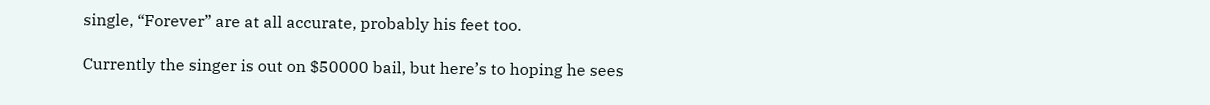single, “Forever” are at all accurate, probably his feet too.

Currently the singer is out on $50000 bail, but here’s to hoping he sees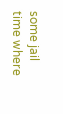some jail time where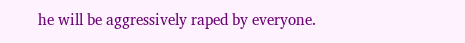he will be aggressively raped by everyone.